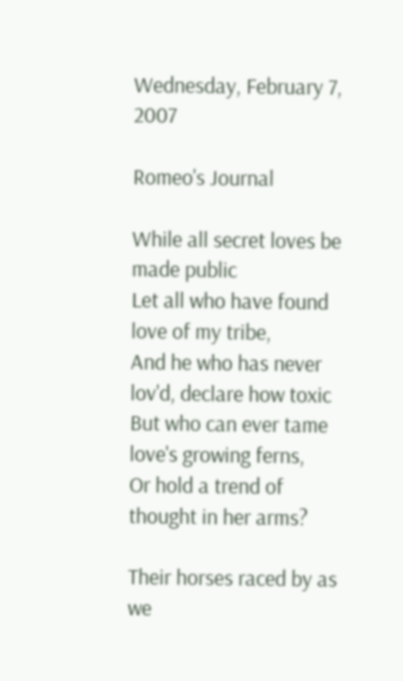Wednesday, February 7, 2007

Romeo's Journal

While all secret loves be made public
Let all who have found love of my tribe,
And he who has never lov'd, declare how toxic
But who can ever tame love's growing ferns,
Or hold a trend of thought in her arms?

Their horses raced by as we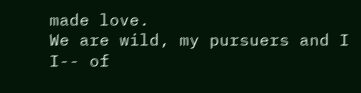made love.
We are wild, my pursuers and I
I-- of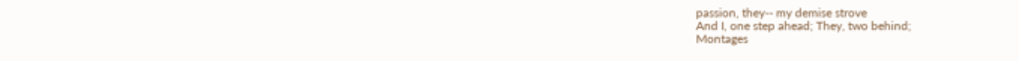passion, they-- my demise strove
And I, one step ahead; They, two behind;
Montages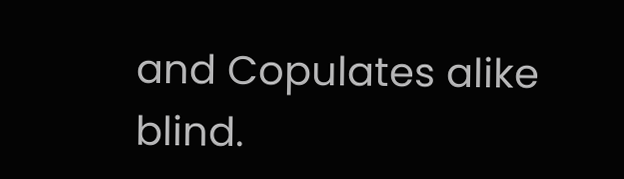and Copulates alike blind.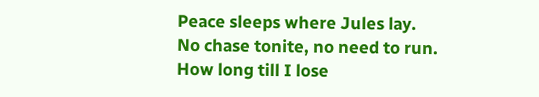Peace sleeps where Jules lay.
No chase tonite, no need to run.
How long till I lose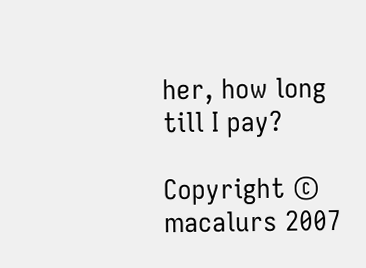her, how long till I pay?

Copyright © macalurs 2007